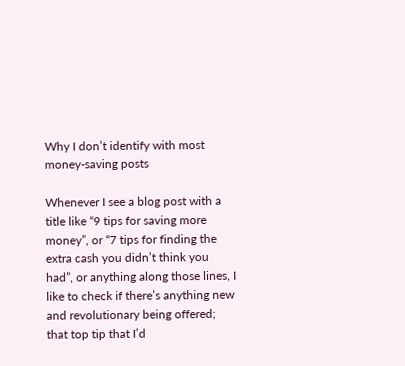Why I don’t identify with most money-saving posts

Whenever I see a blog post with a title like “9 tips for saving more money”, or “7 tips for finding the extra cash you didn’t think you had”, or anything along those lines, I like to check if there’s anything new and revolutionary being offered; that top tip that I’d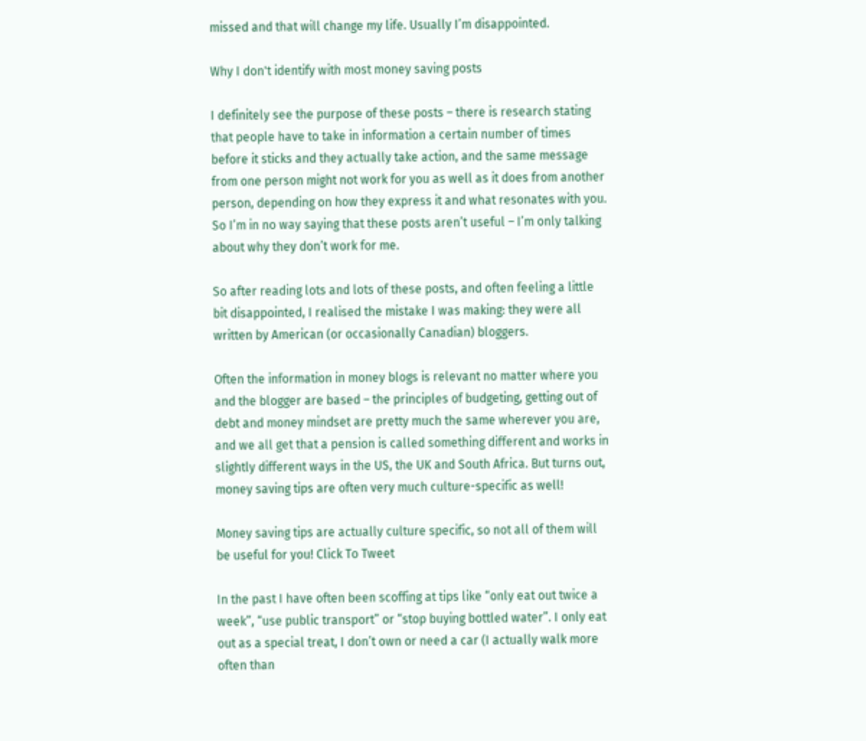missed and that will change my life. Usually I’m disappointed.

Why I don't identify with most money saving posts

I definitely see the purpose of these posts – there is research stating that people have to take in information a certain number of times before it sticks and they actually take action, and the same message from one person might not work for you as well as it does from another person, depending on how they express it and what resonates with you. So I’m in no way saying that these posts aren’t useful – I’m only talking about why they don’t work for me.

So after reading lots and lots of these posts, and often feeling a little bit disappointed, I realised the mistake I was making: they were all written by American (or occasionally Canadian) bloggers.

Often the information in money blogs is relevant no matter where you and the blogger are based – the principles of budgeting, getting out of debt and money mindset are pretty much the same wherever you are, and we all get that a pension is called something different and works in slightly different ways in the US, the UK and South Africa. But turns out, money saving tips are often very much culture-specific as well!

Money saving tips are actually culture specific, so not all of them will be useful for you! Click To Tweet

In the past I have often been scoffing at tips like “only eat out twice a week”, “use public transport” or “stop buying bottled water”. I only eat out as a special treat, I don’t own or need a car (I actually walk more often than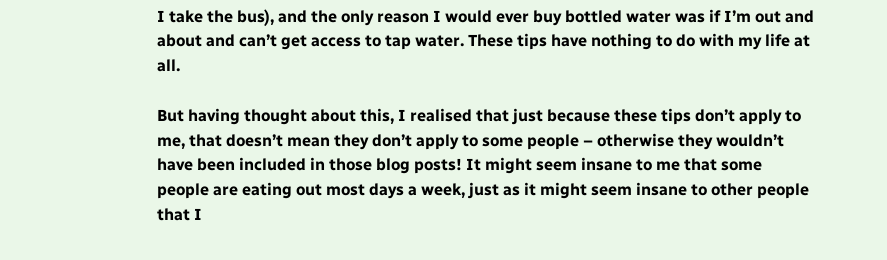I take the bus), and the only reason I would ever buy bottled water was if I’m out and about and can’t get access to tap water. These tips have nothing to do with my life at all.

But having thought about this, I realised that just because these tips don’t apply to me, that doesn’t mean they don’t apply to some people – otherwise they wouldn’t have been included in those blog posts! It might seem insane to me that some people are eating out most days a week, just as it might seem insane to other people that I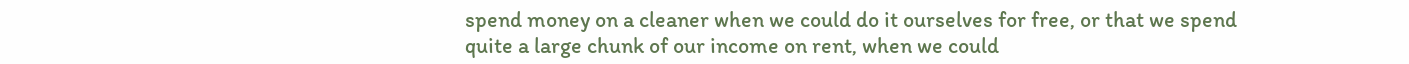spend money on a cleaner when we could do it ourselves for free, or that we spend quite a large chunk of our income on rent, when we could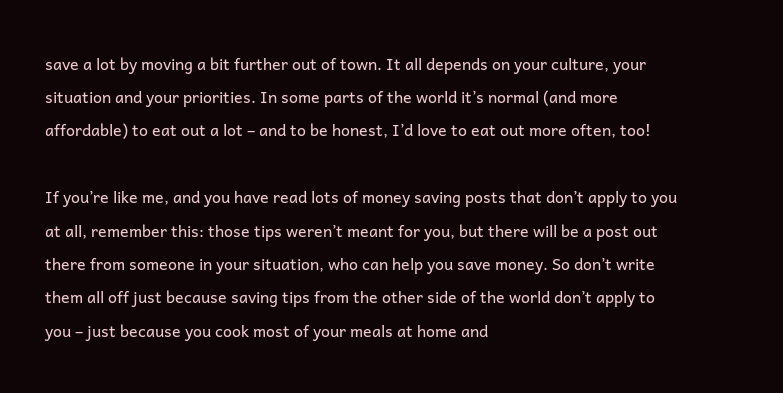save a lot by moving a bit further out of town. It all depends on your culture, your situation and your priorities. In some parts of the world it’s normal (and more affordable) to eat out a lot – and to be honest, I’d love to eat out more often, too!

If you’re like me, and you have read lots of money saving posts that don’t apply to you at all, remember this: those tips weren’t meant for you, but there will be a post out there from someone in your situation, who can help you save money. So don’t write them all off just because saving tips from the other side of the world don’t apply to you – just because you cook most of your meals at home and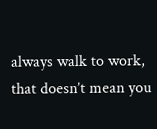always walk to work, that doesn’t mean you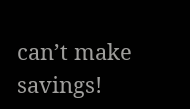can’t make savings!